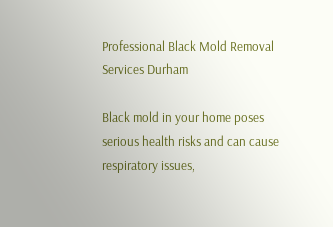Professional Black Mold Removal Services Durham

Black mold in your home poses serious health risks and can cause respiratory issues,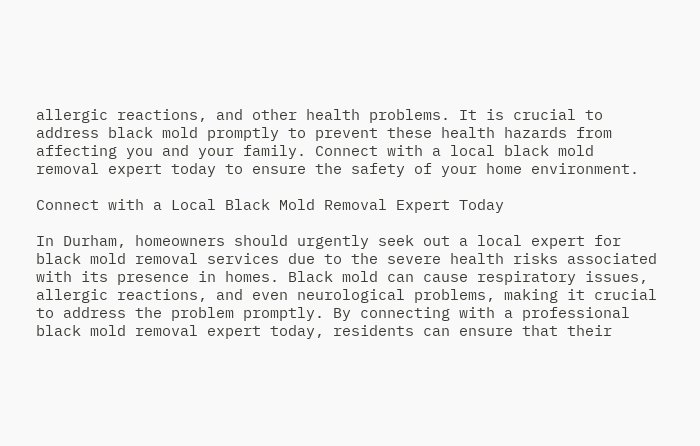allergic reactions, and other health problems. It is crucial to address black mold promptly to prevent these health hazards from affecting you and your family. Connect with a local black mold removal expert today to ensure the safety of your home environment.

Connect with a Local Black Mold Removal Expert Today

In Durham, homeowners should urgently seek out a local expert for black mold removal services due to the severe health risks associated with its presence in homes. Black mold can cause respiratory issues, allergic reactions, and even neurological problems, making it crucial to address the problem promptly. By connecting with a professional black mold removal expert today, residents can ensure that their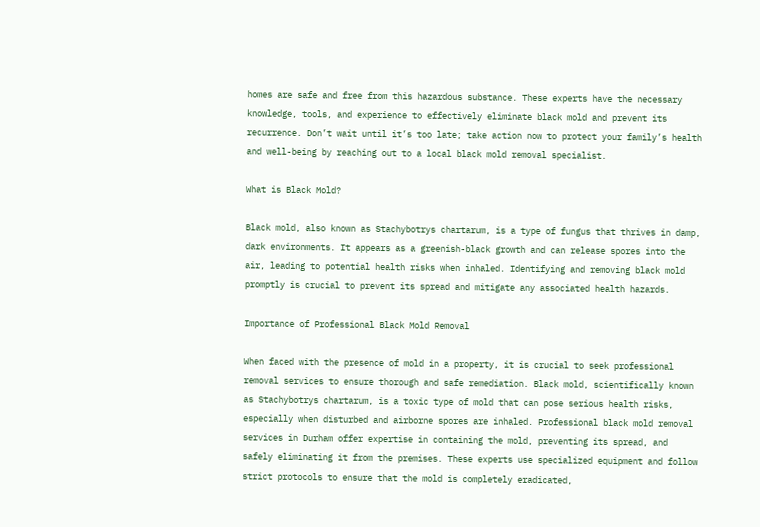homes are safe and free from this hazardous substance. These experts have the necessary knowledge, tools, and experience to effectively eliminate black mold and prevent its recurrence. Don’t wait until it’s too late; take action now to protect your family’s health and well-being by reaching out to a local black mold removal specialist.

What is Black Mold?

Black mold, also known as Stachybotrys chartarum, is a type of fungus that thrives in damp, dark environments. It appears as a greenish-black growth and can release spores into the air, leading to potential health risks when inhaled. Identifying and removing black mold promptly is crucial to prevent its spread and mitigate any associated health hazards.

Importance of Professional Black Mold Removal

When faced with the presence of mold in a property, it is crucial to seek professional removal services to ensure thorough and safe remediation. Black mold, scientifically known as Stachybotrys chartarum, is a toxic type of mold that can pose serious health risks, especially when disturbed and airborne spores are inhaled. Professional black mold removal services in Durham offer expertise in containing the mold, preventing its spread, and safely eliminating it from the premises. These experts use specialized equipment and follow strict protocols to ensure that the mold is completely eradicated,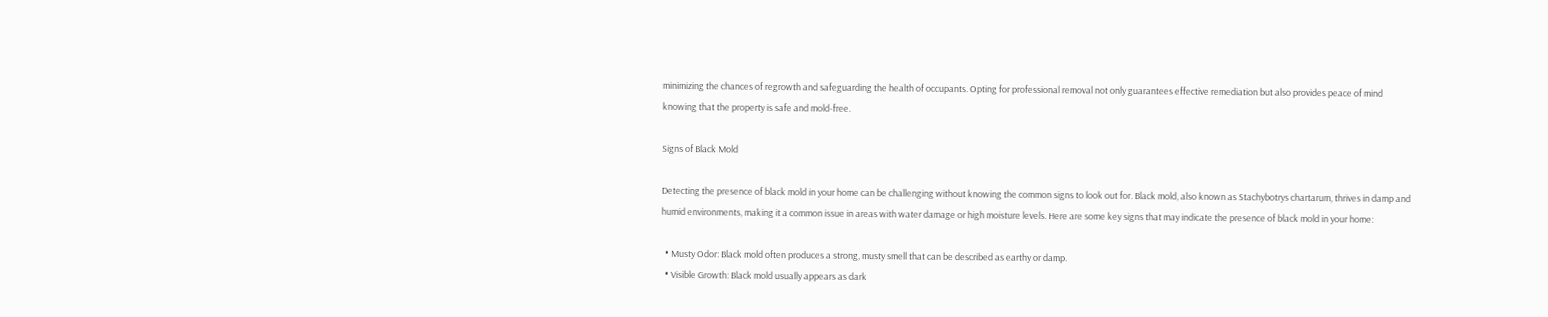minimizing the chances of regrowth and safeguarding the health of occupants. Opting for professional removal not only guarantees effective remediation but also provides peace of mind knowing that the property is safe and mold-free.

Signs of Black Mold

Detecting the presence of black mold in your home can be challenging without knowing the common signs to look out for. Black mold, also known as Stachybotrys chartarum, thrives in damp and humid environments, making it a common issue in areas with water damage or high moisture levels. Here are some key signs that may indicate the presence of black mold in your home:

  • Musty Odor: Black mold often produces a strong, musty smell that can be described as earthy or damp.
  • Visible Growth: Black mold usually appears as dark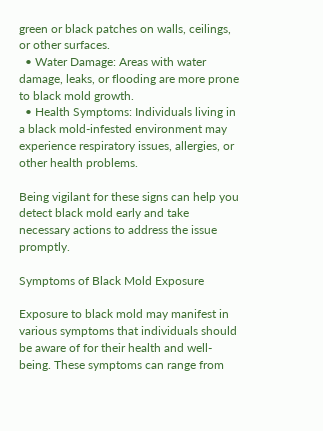green or black patches on walls, ceilings, or other surfaces.
  • Water Damage: Areas with water damage, leaks, or flooding are more prone to black mold growth.
  • Health Symptoms: Individuals living in a black mold-infested environment may experience respiratory issues, allergies, or other health problems.

Being vigilant for these signs can help you detect black mold early and take necessary actions to address the issue promptly.

Symptoms of Black Mold Exposure

Exposure to black mold may manifest in various symptoms that individuals should be aware of for their health and well-being. These symptoms can range from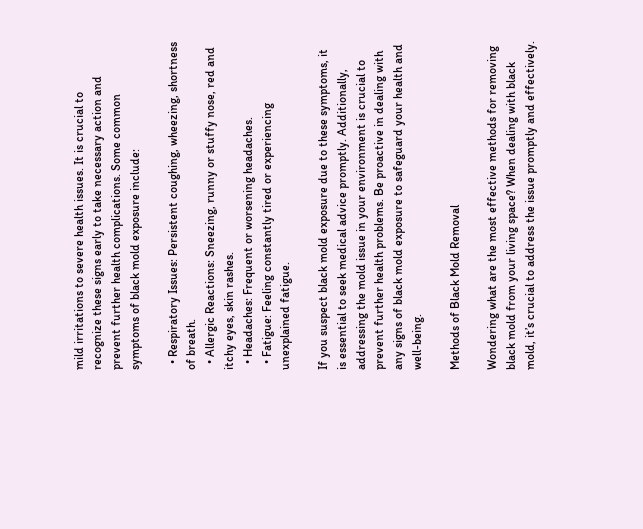mild irritations to severe health issues. It is crucial to recognize these signs early to take necessary action and prevent further health complications. Some common symptoms of black mold exposure include:

  • Respiratory Issues: Persistent coughing, wheezing, shortness of breath.
  • Allergic Reactions: Sneezing, runny or stuffy nose, red and itchy eyes, skin rashes.
  • Headaches: Frequent or worsening headaches.
  • Fatigue: Feeling constantly tired or experiencing unexplained fatigue.

If you suspect black mold exposure due to these symptoms, it is essential to seek medical advice promptly. Additionally, addressing the mold issue in your environment is crucial to prevent further health problems. Be proactive in dealing with any signs of black mold exposure to safeguard your health and well-being.

Methods of Black Mold Removal

Wondering what are the most effective methods for removing black mold from your living space? When dealing with black mold, it’s crucial to address the issue promptly and effectively.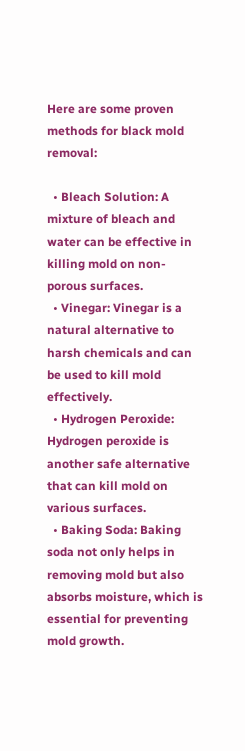Here are some proven methods for black mold removal:

  • Bleach Solution: A mixture of bleach and water can be effective in killing mold on non-porous surfaces.
  • Vinegar: Vinegar is a natural alternative to harsh chemicals and can be used to kill mold effectively.
  • Hydrogen Peroxide: Hydrogen peroxide is another safe alternative that can kill mold on various surfaces.
  • Baking Soda: Baking soda not only helps in removing mold but also absorbs moisture, which is essential for preventing mold growth.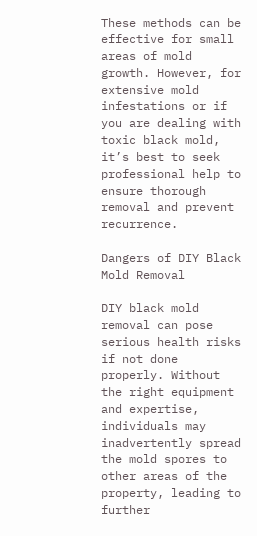These methods can be effective for small areas of mold growth. However, for extensive mold infestations or if you are dealing with toxic black mold, it’s best to seek professional help to ensure thorough removal and prevent recurrence.

Dangers of DIY Black Mold Removal

DIY black mold removal can pose serious health risks if not done properly. Without the right equipment and expertise, individuals may inadvertently spread the mold spores to other areas of the property, leading to further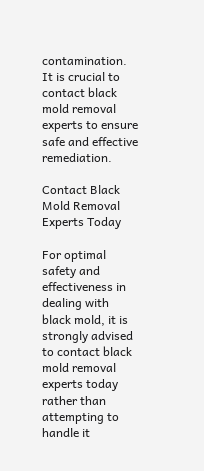contamination. It is crucial to contact black mold removal experts to ensure safe and effective remediation.

Contact Black Mold Removal Experts Today

For optimal safety and effectiveness in dealing with black mold, it is strongly advised to contact black mold removal experts today rather than attempting to handle it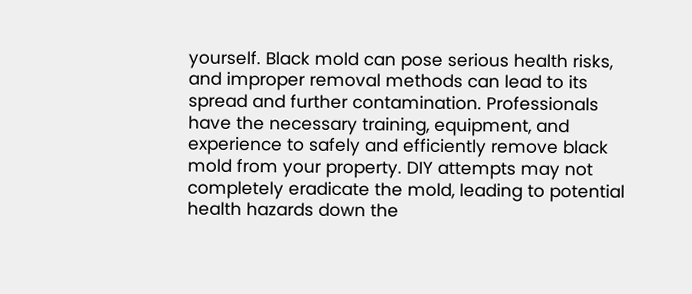yourself. Black mold can pose serious health risks, and improper removal methods can lead to its spread and further contamination. Professionals have the necessary training, equipment, and experience to safely and efficiently remove black mold from your property. DIY attempts may not completely eradicate the mold, leading to potential health hazards down the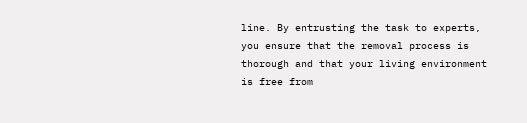line. By entrusting the task to experts, you ensure that the removal process is thorough and that your living environment is free from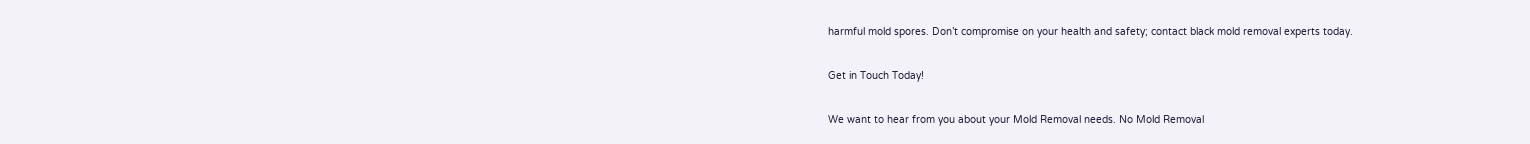harmful mold spores. Don’t compromise on your health and safety; contact black mold removal experts today.

Get in Touch Today!

We want to hear from you about your Mold Removal needs. No Mold Removal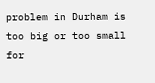problem in Durham is too big or too small for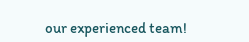our experienced team!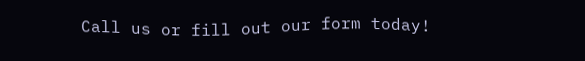Call us or fill out our form today!